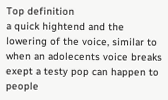Top definition
a quick hightend and the lowering of the voice, similar to when an adolecents voice breaks exept a testy pop can happen to people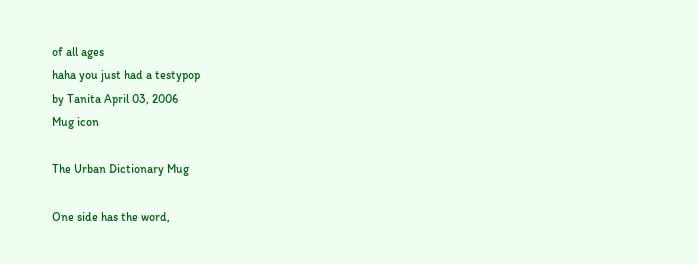of all ages
haha you just had a testypop
by Tanita April 03, 2006
Mug icon

The Urban Dictionary Mug

One side has the word,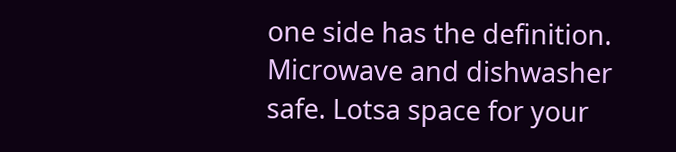one side has the definition. Microwave and dishwasher safe. Lotsa space for your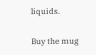liquids.

Buy the mug